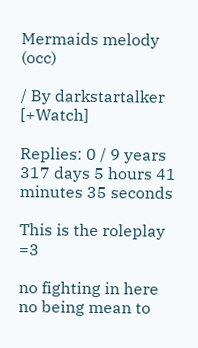Mermaids melody (occ)

/ By darkstartalker [+Watch]

Replies: 0 / 9 years 317 days 5 hours 41 minutes 35 seconds

This is the roleplay =3

no fighting in here
no being mean to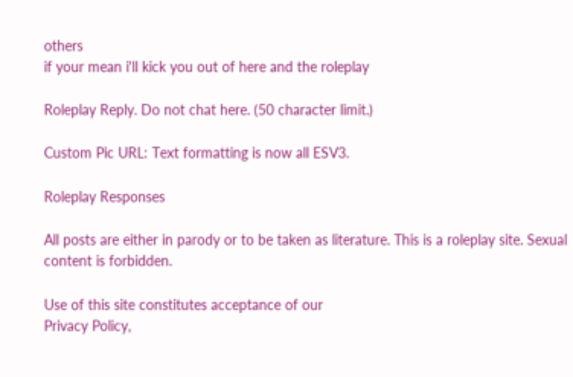others
if your mean i'll kick you out of here and the roleplay

Roleplay Reply. Do not chat here. (50 character limit.)

Custom Pic URL: Text formatting is now all ESV3.

Roleplay Responses

All posts are either in parody or to be taken as literature. This is a roleplay site. Sexual content is forbidden.

Use of this site constitutes acceptance of our
Privacy Policy,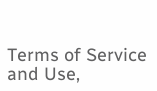Terms of Service and Use,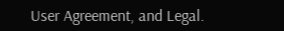User Agreement, and Legal.